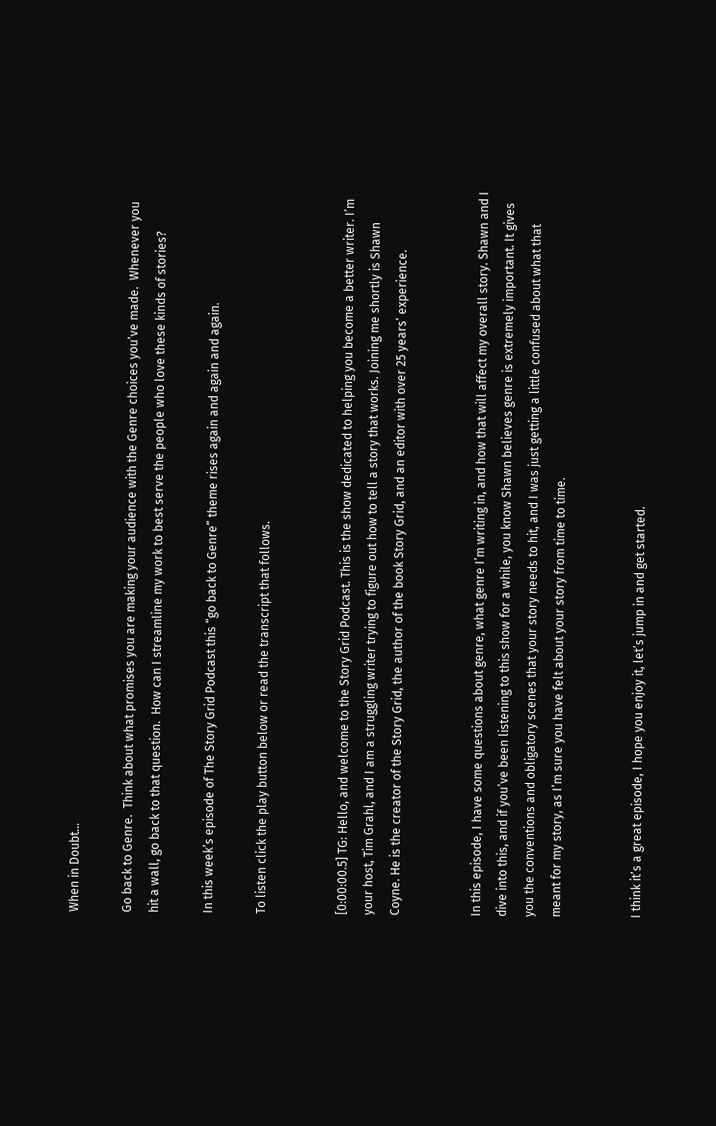When in Doubt…

Go back to Genre.  Think about what promises you are making your audience with the Genre choices you’ve made.  Whenever you hit a wall, go back to that question.  How can I streamline my work to best serve the people who love these kinds of stories?

In this week’s episode of The Story Grid Podcast this “go back to Genre” theme rises again and again and again.

To listen click the play button below or read the transcript that follows.


[0:00:00.5] TG: Hello, and welcome to the Story Grid Podcast. This is the show dedicated to helping you become a better writer. I’m your host, Tim Grahl, and I am a struggling writer trying to figure out how to tell a story that works. Joining me shortly is Shawn Coyne. He is the creator of the Story Grid, the author of the book Story Grid, and an editor with over 25 years’ experience.


In this episode, I have some questions about genre, what genre I’m writing in, and how that will affect my overall story. Shawn and I dive into this, and if you’ve been listening to this show for a while, you know Shawn believes genre is extremely important. It gives you the conventions and obligatory scenes that your story needs to hit, and I was just getting a little confused about what that meant for my story, as I’m sure you have felt about your story from time to time.


I think it’s a great episode, I hope you enjoy it, let’s jump in and get started.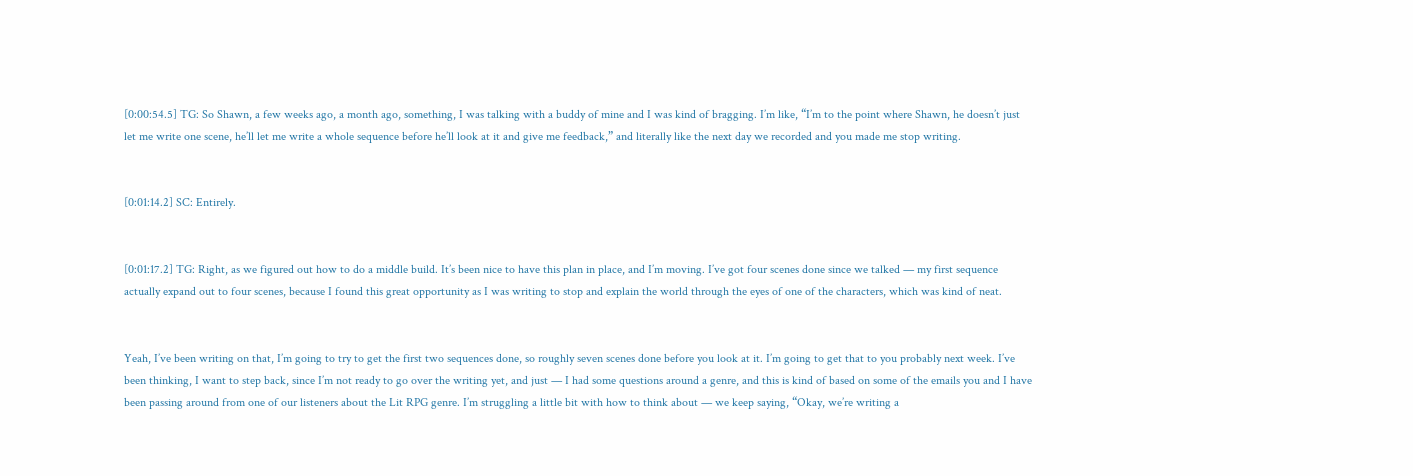[0:00:54.5] TG: So Shawn, a few weeks ago, a month ago, something, I was talking with a buddy of mine and I was kind of bragging. I’m like, “I’m to the point where Shawn, he doesn’t just let me write one scene, he’ll let me write a whole sequence before he’ll look at it and give me feedback,” and literally like the next day we recorded and you made me stop writing.


[0:01:14.2] SC: Entirely.


[0:01:17.2] TG: Right, as we figured out how to do a middle build. It’s been nice to have this plan in place, and I’m moving. I’ve got four scenes done since we talked — my first sequence actually expand out to four scenes, because I found this great opportunity as I was writing to stop and explain the world through the eyes of one of the characters, which was kind of neat.


Yeah, I’ve been writing on that, I’m going to try to get the first two sequences done, so roughly seven scenes done before you look at it. I’m going to get that to you probably next week. I’ve been thinking, I want to step back, since I’m not ready to go over the writing yet, and just — I had some questions around a genre, and this is kind of based on some of the emails you and I have been passing around from one of our listeners about the Lit RPG genre. I’m struggling a little bit with how to think about — we keep saying, “Okay, we’re writing a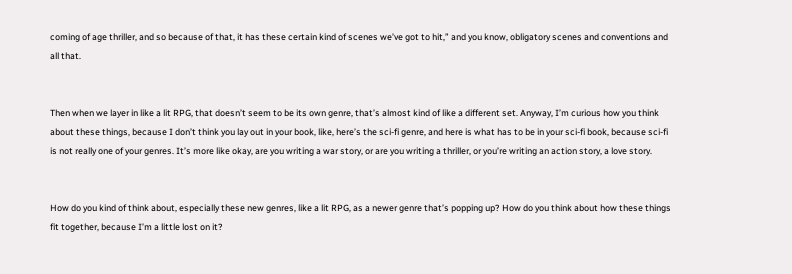coming of age thriller, and so because of that, it has these certain kind of scenes we’ve got to hit,” and you know, obligatory scenes and conventions and all that.


Then when we layer in like a lit RPG, that doesn’t seem to be its own genre, that’s almost kind of like a different set. Anyway, I’m curious how you think about these things, because I don’t think you lay out in your book, like, here’s the sci-fi genre, and here is what has to be in your sci-fi book, because sci-fi is not really one of your genres. It’s more like okay, are you writing a war story, or are you writing a thriller, or you’re writing an action story, a love story.


How do you kind of think about, especially these new genres, like a lit RPG, as a newer genre that’s popping up? How do you think about how these things fit together, because I’m a little lost on it?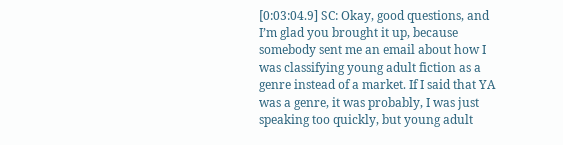[0:03:04.9] SC: Okay, good questions, and I’m glad you brought it up, because somebody sent me an email about how I was classifying young adult fiction as a genre instead of a market. If I said that YA was a genre, it was probably, I was just speaking too quickly, but young adult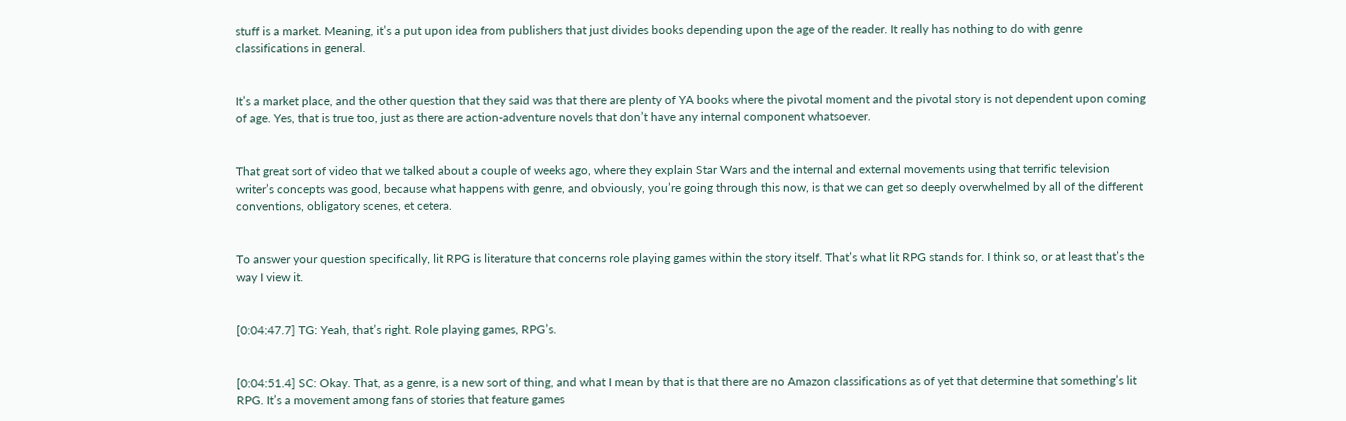stuff is a market. Meaning, it’s a put upon idea from publishers that just divides books depending upon the age of the reader. It really has nothing to do with genre classifications in general.


It’s a market place, and the other question that they said was that there are plenty of YA books where the pivotal moment and the pivotal story is not dependent upon coming of age. Yes, that is true too, just as there are action-adventure novels that don’t have any internal component whatsoever.


That great sort of video that we talked about a couple of weeks ago, where they explain Star Wars and the internal and external movements using that terrific television writer’s concepts was good, because what happens with genre, and obviously, you’re going through this now, is that we can get so deeply overwhelmed by all of the different conventions, obligatory scenes, et cetera.


To answer your question specifically, lit RPG is literature that concerns role playing games within the story itself. That’s what lit RPG stands for. I think so, or at least that’s the way I view it.


[0:04:47.7] TG: Yeah, that’s right. Role playing games, RPG’s.


[0:04:51.4] SC: Okay. That, as a genre, is a new sort of thing, and what I mean by that is that there are no Amazon classifications as of yet that determine that something’s lit RPG. It’s a movement among fans of stories that feature games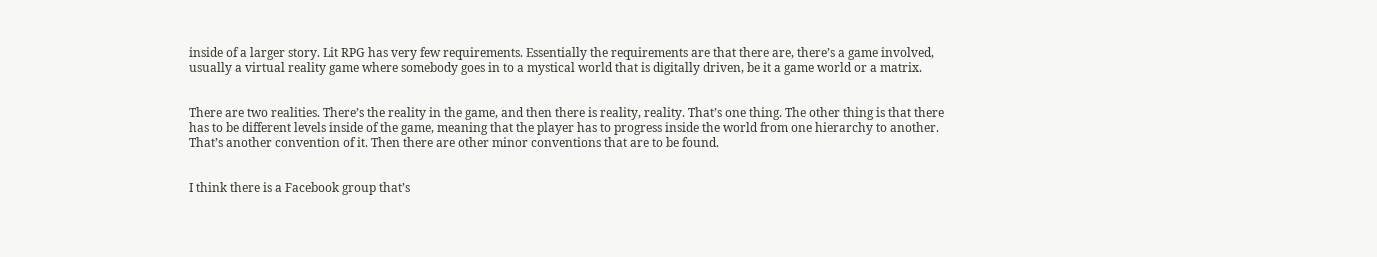inside of a larger story. Lit RPG has very few requirements. Essentially the requirements are that there are, there’s a game involved, usually a virtual reality game where somebody goes in to a mystical world that is digitally driven, be it a game world or a matrix.


There are two realities. There’s the reality in the game, and then there is reality, reality. That’s one thing. The other thing is that there has to be different levels inside of the game, meaning that the player has to progress inside the world from one hierarchy to another. That’s another convention of it. Then there are other minor conventions that are to be found.


I think there is a Facebook group that’s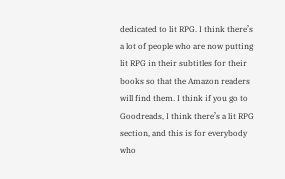dedicated to lit RPG. I think there’s a lot of people who are now putting lit RPG in their subtitles for their books so that the Amazon readers will find them. I think if you go to Goodreads, I think there’s a lit RPG section, and this is for everybody who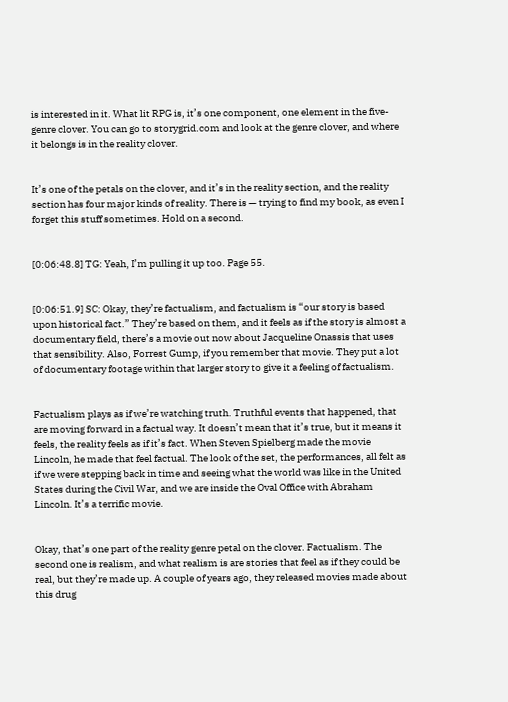is interested in it. What lit RPG is, it’s one component, one element in the five-genre clover. You can go to storygrid.com and look at the genre clover, and where it belongs is in the reality clover.


It’s one of the petals on the clover, and it’s in the reality section, and the reality section has four major kinds of reality. There is — trying to find my book, as even I forget this stuff sometimes. Hold on a second.


[0:06:48.8] TG: Yeah, I’m pulling it up too. Page 55.


[0:06:51.9] SC: Okay, they’re factualism, and factualism is “our story is based upon historical fact.” They’re based on them, and it feels as if the story is almost a documentary field, there’s a movie out now about Jacqueline Onassis that uses that sensibility. Also, Forrest Gump, if you remember that movie. They put a lot of documentary footage within that larger story to give it a feeling of factualism.


Factualism plays as if we’re watching truth. Truthful events that happened, that are moving forward in a factual way. It doesn’t mean that it’s true, but it means it feels, the reality feels as if it’s fact. When Steven Spielberg made the movie Lincoln, he made that feel factual. The look of the set, the performances, all felt as if we were stepping back in time and seeing what the world was like in the United States during the Civil War, and we are inside the Oval Office with Abraham Lincoln. It’s a terrific movie.


Okay, that’s one part of the reality genre petal on the clover. Factualism. The second one is realism, and what realism is are stories that feel as if they could be real, but they’re made up. A couple of years ago, they released movies made about this drug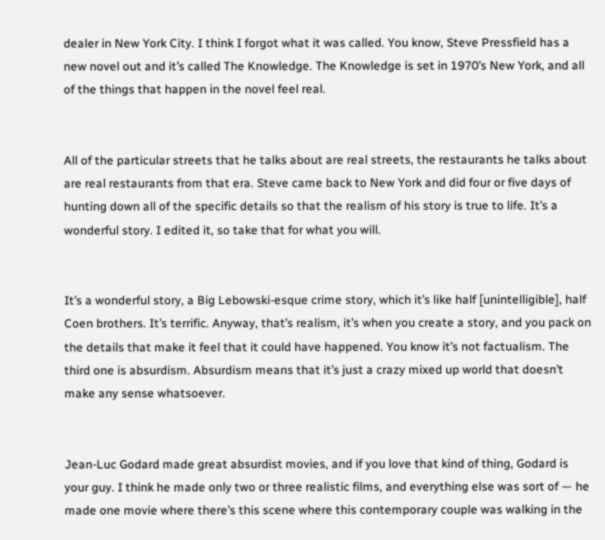dealer in New York City. I think I forgot what it was called. You know, Steve Pressfield has a new novel out and it’s called The Knowledge. The Knowledge is set in 1970’s New York, and all of the things that happen in the novel feel real.


All of the particular streets that he talks about are real streets, the restaurants he talks about are real restaurants from that era. Steve came back to New York and did four or five days of hunting down all of the specific details so that the realism of his story is true to life. It’s a wonderful story. I edited it, so take that for what you will.


It’s a wonderful story, a Big Lebowski-esque crime story, which it’s like half [unintelligible], half Coen brothers. It’s terrific. Anyway, that’s realism, it’s when you create a story, and you pack on the details that make it feel that it could have happened. You know it’s not factualism. The third one is absurdism. Absurdism means that it’s just a crazy mixed up world that doesn’t make any sense whatsoever.


Jean-Luc Godard made great absurdist movies, and if you love that kind of thing, Godard is your guy. I think he made only two or three realistic films, and everything else was sort of — he made one movie where there’s this scene where this contemporary couple was walking in the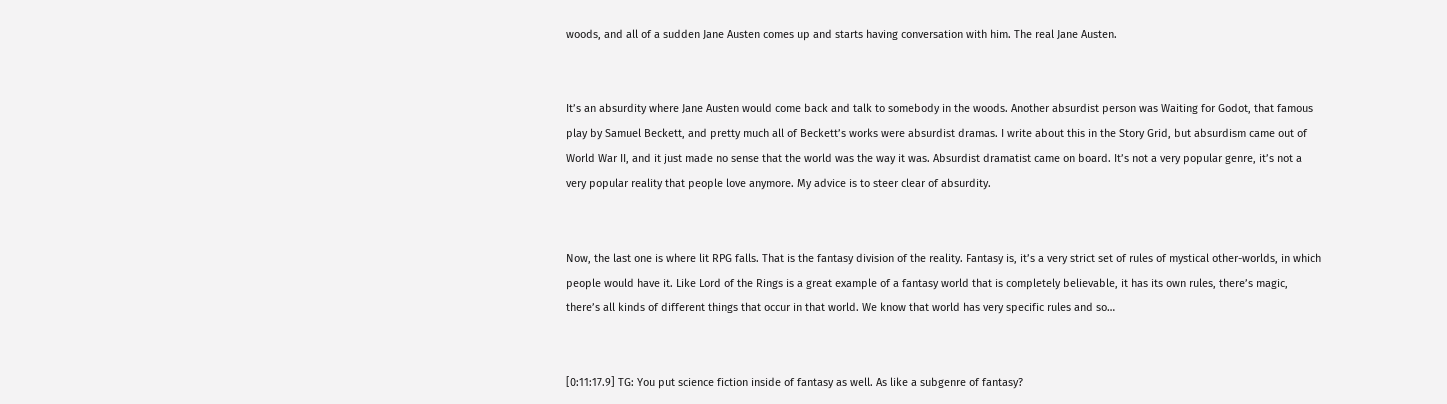woods, and all of a sudden Jane Austen comes up and starts having conversation with him. The real Jane Austen.


It’s an absurdity where Jane Austen would come back and talk to somebody in the woods. Another absurdist person was Waiting for Godot, that famous play by Samuel Beckett, and pretty much all of Beckett’s works were absurdist dramas. I write about this in the Story Grid, but absurdism came out of World War II, and it just made no sense that the world was the way it was. Absurdist dramatist came on board. It’s not a very popular genre, it’s not a very popular reality that people love anymore. My advice is to steer clear of absurdity.


Now, the last one is where lit RPG falls. That is the fantasy division of the reality. Fantasy is, it’s a very strict set of rules of mystical other-worlds, in which people would have it. Like Lord of the Rings is a great example of a fantasy world that is completely believable, it has its own rules, there’s magic, there’s all kinds of different things that occur in that world. We know that world has very specific rules and so…


[0:11:17.9] TG: You put science fiction inside of fantasy as well. As like a subgenre of fantasy?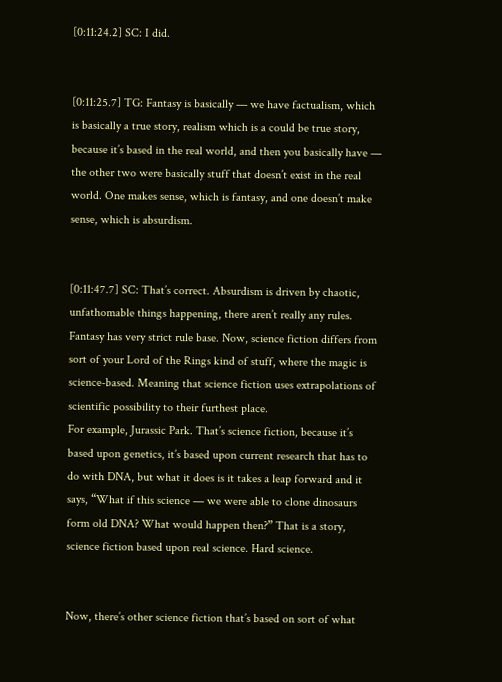[0:11:24.2] SC: I did.


[0:11:25.7] TG: Fantasy is basically — we have factualism, which is basically a true story, realism which is a could be true story, because it’s based in the real world, and then you basically have — the other two were basically stuff that doesn’t exist in the real world. One makes sense, which is fantasy, and one doesn’t make sense, which is absurdism.


[0:11:47.7] SC: That’s correct. Absurdism is driven by chaotic, unfathomable things happening, there aren’t really any rules. Fantasy has very strict rule base. Now, science fiction differs from sort of your Lord of the Rings kind of stuff, where the magic is science-based. Meaning that science fiction uses extrapolations of scientific possibility to their furthest place.
For example, Jurassic Park. That’s science fiction, because it’s based upon genetics, it’s based upon current research that has to do with DNA, but what it does is it takes a leap forward and it says, “What if this science — we were able to clone dinosaurs form old DNA? What would happen then?” That is a story, science fiction based upon real science. Hard science.


Now, there’s other science fiction that’s based on sort of what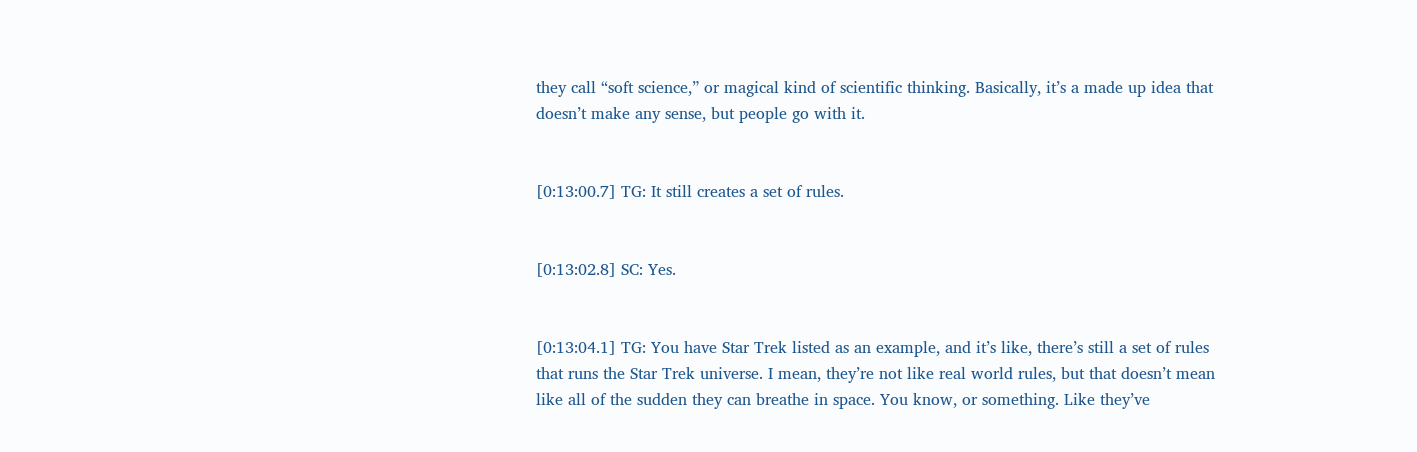they call “soft science,” or magical kind of scientific thinking. Basically, it’s a made up idea that doesn’t make any sense, but people go with it.


[0:13:00.7] TG: It still creates a set of rules.


[0:13:02.8] SC: Yes.


[0:13:04.1] TG: You have Star Trek listed as an example, and it’s like, there’s still a set of rules that runs the Star Trek universe. I mean, they’re not like real world rules, but that doesn’t mean like all of the sudden they can breathe in space. You know, or something. Like they’ve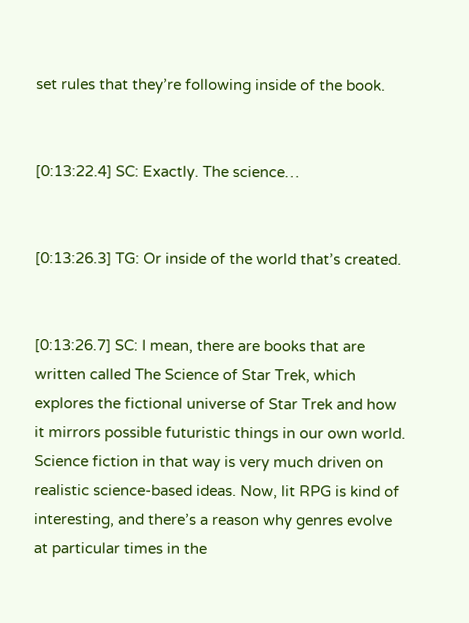set rules that they’re following inside of the book.


[0:13:22.4] SC: Exactly. The science…


[0:13:26.3] TG: Or inside of the world that’s created.


[0:13:26.7] SC: I mean, there are books that are written called The Science of Star Trek, which explores the fictional universe of Star Trek and how it mirrors possible futuristic things in our own world. Science fiction in that way is very much driven on realistic science-based ideas. Now, lit RPG is kind of interesting, and there’s a reason why genres evolve at particular times in the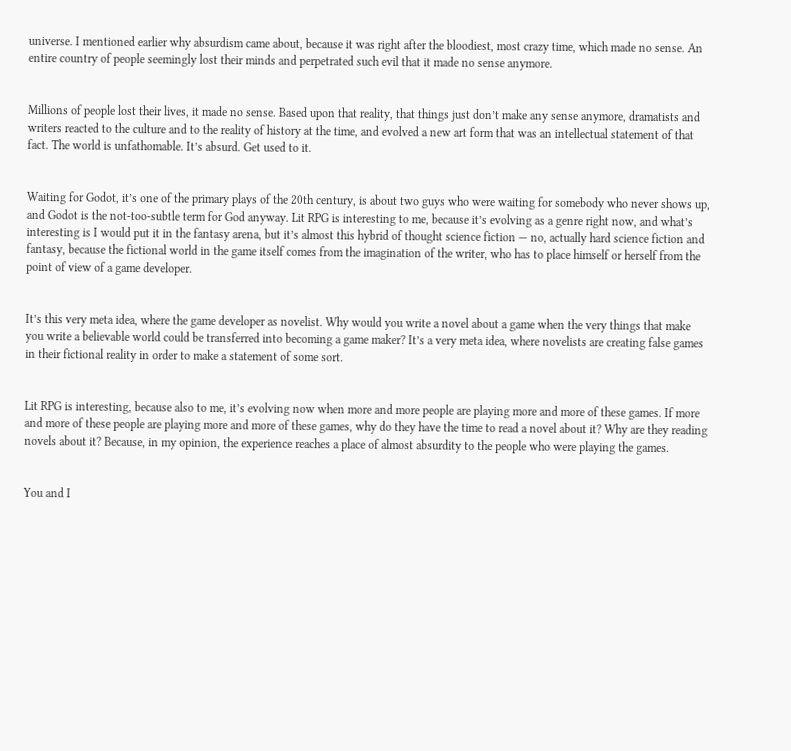universe. I mentioned earlier why absurdism came about, because it was right after the bloodiest, most crazy time, which made no sense. An entire country of people seemingly lost their minds and perpetrated such evil that it made no sense anymore.


Millions of people lost their lives, it made no sense. Based upon that reality, that things just don’t make any sense anymore, dramatists and writers reacted to the culture and to the reality of history at the time, and evolved a new art form that was an intellectual statement of that fact. The world is unfathomable. It’s absurd. Get used to it.


Waiting for Godot, it’s one of the primary plays of the 20th century, is about two guys who were waiting for somebody who never shows up, and Godot is the not-too-subtle term for God anyway. Lit RPG is interesting to me, because it’s evolving as a genre right now, and what’s interesting is I would put it in the fantasy arena, but it’s almost this hybrid of thought science fiction — no, actually hard science fiction and fantasy, because the fictional world in the game itself comes from the imagination of the writer, who has to place himself or herself from the point of view of a game developer.


It’s this very meta idea, where the game developer as novelist. Why would you write a novel about a game when the very things that make you write a believable world could be transferred into becoming a game maker? It’s a very meta idea, where novelists are creating false games in their fictional reality in order to make a statement of some sort.


Lit RPG is interesting, because also to me, it’s evolving now when more and more people are playing more and more of these games. If more and more of these people are playing more and more of these games, why do they have the time to read a novel about it? Why are they reading novels about it? Because, in my opinion, the experience reaches a place of almost absurdity to the people who were playing the games.


You and I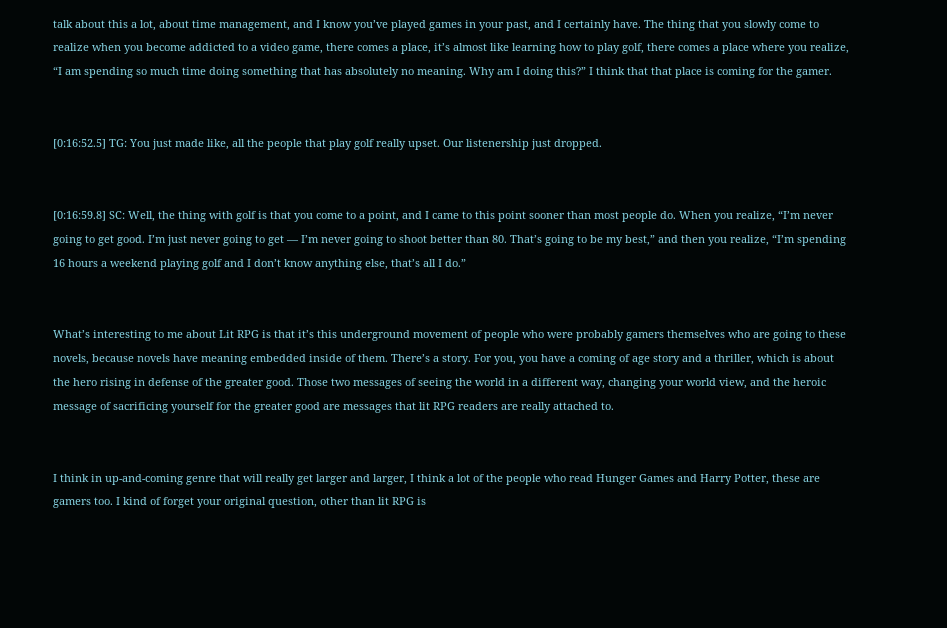talk about this a lot, about time management, and I know you’ve played games in your past, and I certainly have. The thing that you slowly come to realize when you become addicted to a video game, there comes a place, it’s almost like learning how to play golf, there comes a place where you realize, “I am spending so much time doing something that has absolutely no meaning. Why am I doing this?” I think that that place is coming for the gamer.


[0:16:52.5] TG: You just made like, all the people that play golf really upset. Our listenership just dropped.


[0:16:59.8] SC: Well, the thing with golf is that you come to a point, and I came to this point sooner than most people do. When you realize, “I’m never going to get good. I’m just never going to get — I’m never going to shoot better than 80. That’s going to be my best,” and then you realize, “I’m spending 16 hours a weekend playing golf and I don’t know anything else, that’s all I do.”


What’s interesting to me about Lit RPG is that it’s this underground movement of people who were probably gamers themselves who are going to these novels, because novels have meaning embedded inside of them. There’s a story. For you, you have a coming of age story and a thriller, which is about the hero rising in defense of the greater good. Those two messages of seeing the world in a different way, changing your world view, and the heroic message of sacrificing yourself for the greater good are messages that lit RPG readers are really attached to.


I think in up-and-coming genre that will really get larger and larger, I think a lot of the people who read Hunger Games and Harry Potter, these are gamers too. I kind of forget your original question, other than lit RPG is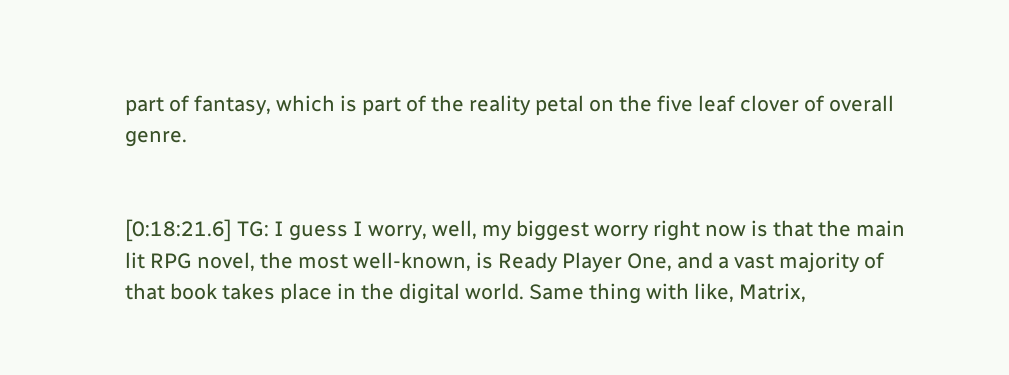part of fantasy, which is part of the reality petal on the five leaf clover of overall genre.


[0:18:21.6] TG: I guess I worry, well, my biggest worry right now is that the main lit RPG novel, the most well-known, is Ready Player One, and a vast majority of that book takes place in the digital world. Same thing with like, Matrix,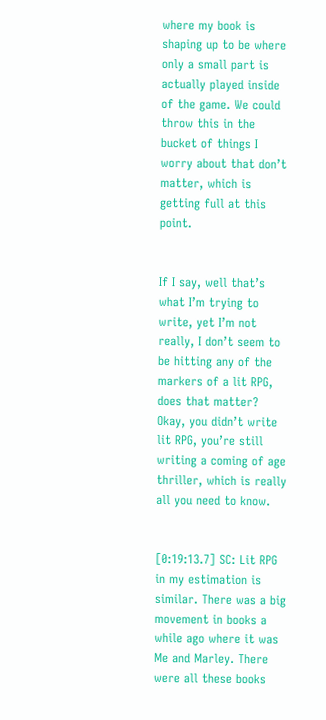where my book is shaping up to be where only a small part is actually played inside of the game. We could throw this in the bucket of things I worry about that don’t matter, which is getting full at this point.


If I say, well that’s what I’m trying to write, yet I’m not really, I don’t seem to be hitting any of the markers of a lit RPG, does that matter? Okay, you didn’t write lit RPG, you’re still writing a coming of age thriller, which is really all you need to know.


[0:19:13.7] SC: Lit RPG in my estimation is similar. There was a big movement in books a while ago where it was Me and Marley. There were all these books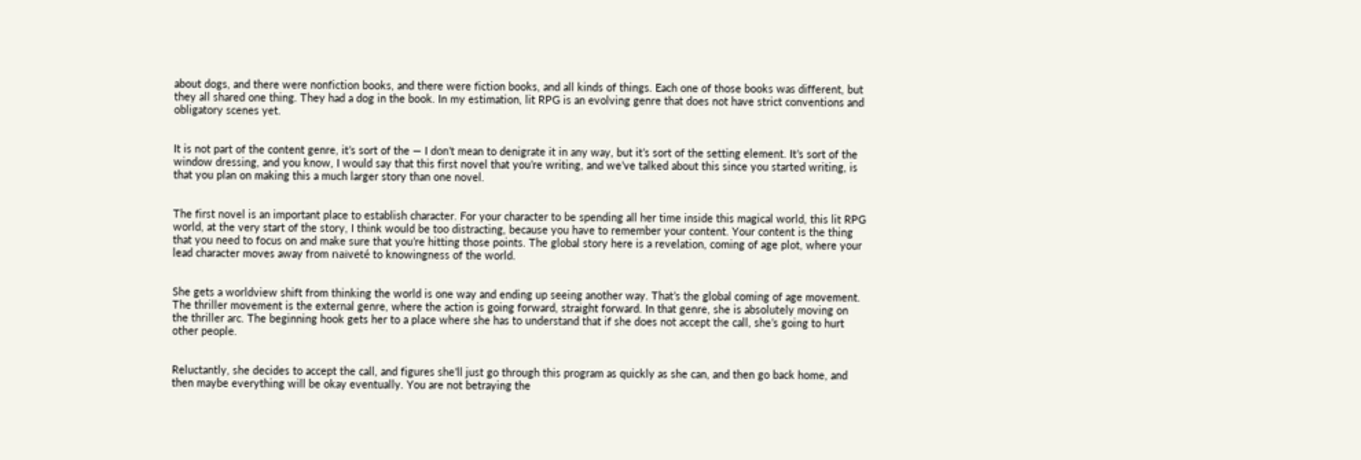about dogs, and there were nonfiction books, and there were fiction books, and all kinds of things. Each one of those books was different, but they all shared one thing. They had a dog in the book. In my estimation, lit RPG is an evolving genre that does not have strict conventions and obligatory scenes yet.


It is not part of the content genre, it’s sort of the — I don’t mean to denigrate it in any way, but it’s sort of the setting element. It’s sort of the window dressing, and you know, I would say that this first novel that you’re writing, and we’ve talked about this since you started writing, is that you plan on making this a much larger story than one novel.


The first novel is an important place to establish character. For your character to be spending all her time inside this magical world, this lit RPG world, at the very start of the story, I think would be too distracting, because you have to remember your content. Your content is the thing that you need to focus on and make sure that you’re hitting those points. The global story here is a revelation, coming of age plot, where your lead character moves away from naiveté to knowingness of the world.


She gets a worldview shift from thinking the world is one way and ending up seeing another way. That’s the global coming of age movement. The thriller movement is the external genre, where the action is going forward, straight forward. In that genre, she is absolutely moving on the thriller arc. The beginning hook gets her to a place where she has to understand that if she does not accept the call, she’s going to hurt other people.


Reluctantly, she decides to accept the call, and figures she’ll just go through this program as quickly as she can, and then go back home, and then maybe everything will be okay eventually. You are not betraying the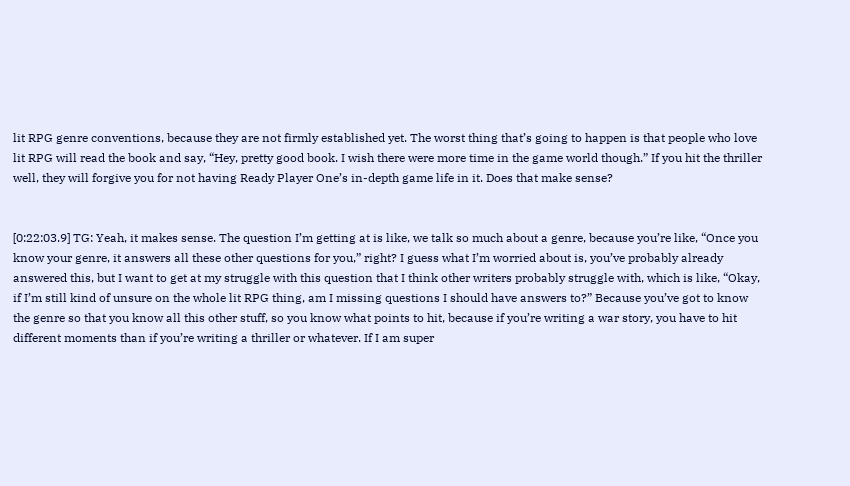lit RPG genre conventions, because they are not firmly established yet. The worst thing that’s going to happen is that people who love lit RPG will read the book and say, “Hey, pretty good book. I wish there were more time in the game world though.” If you hit the thriller well, they will forgive you for not having Ready Player One’s in-depth game life in it. Does that make sense?


[0:22:03.9] TG: Yeah, it makes sense. The question I’m getting at is like, we talk so much about a genre, because you’re like, “Once you know your genre, it answers all these other questions for you,” right? I guess what I’m worried about is, you’ve probably already answered this, but I want to get at my struggle with this question that I think other writers probably struggle with, which is like, “Okay, if I’m still kind of unsure on the whole lit RPG thing, am I missing questions I should have answers to?” Because you’ve got to know the genre so that you know all this other stuff, so you know what points to hit, because if you’re writing a war story, you have to hit different moments than if you’re writing a thriller or whatever. If I am super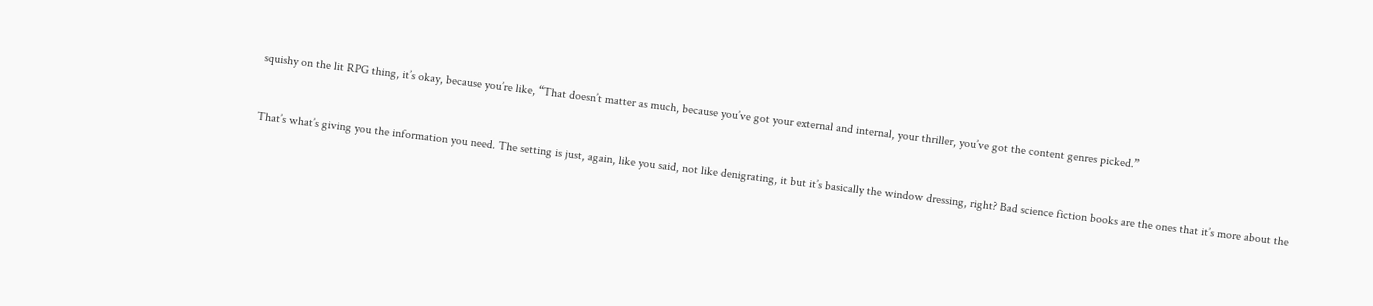squishy on the lit RPG thing, it’s okay, because you’re like, “That doesn’t matter as much, because you’ve got your external and internal, your thriller, you’ve got the content genres picked.”


That’s what’s giving you the information you need. The setting is just, again, like you said, not like denigrating, it but it’s basically the window dressing, right? Bad science fiction books are the ones that it’s more about the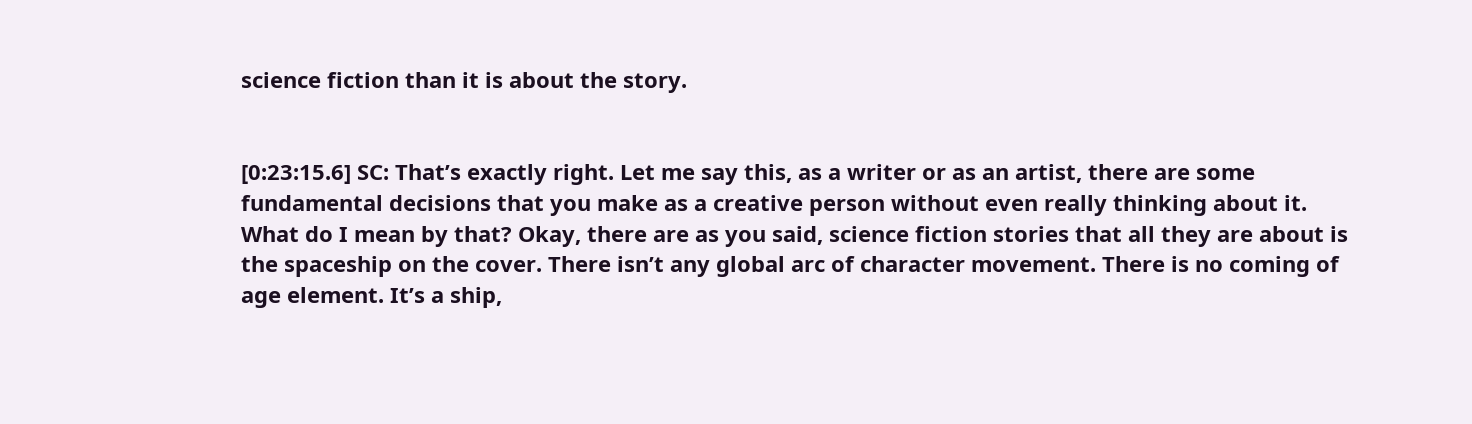science fiction than it is about the story.


[0:23:15.6] SC: That’s exactly right. Let me say this, as a writer or as an artist, there are some fundamental decisions that you make as a creative person without even really thinking about it. What do I mean by that? Okay, there are as you said, science fiction stories that all they are about is the spaceship on the cover. There isn’t any global arc of character movement. There is no coming of age element. It’s a ship,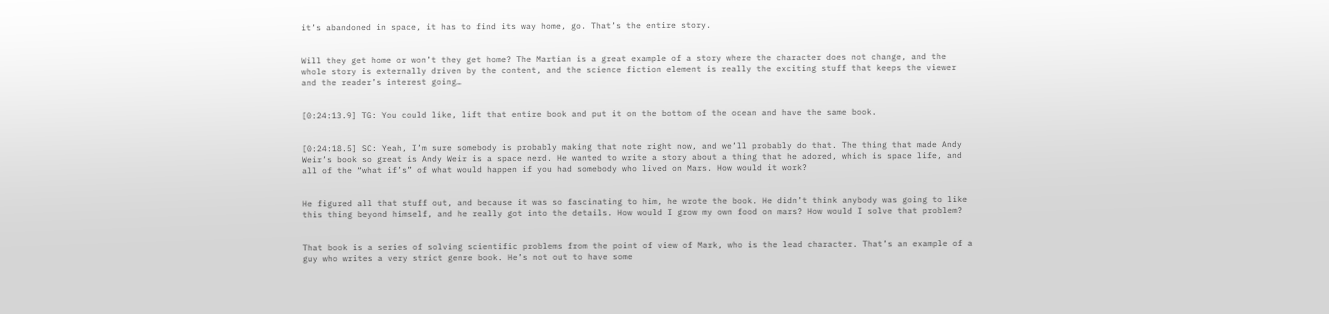it’s abandoned in space, it has to find its way home, go. That’s the entire story.


Will they get home or won’t they get home? The Martian is a great example of a story where the character does not change, and the whole story is externally driven by the content, and the science fiction element is really the exciting stuff that keeps the viewer and the reader’s interest going…


[0:24:13.9] TG: You could like, lift that entire book and put it on the bottom of the ocean and have the same book.


[0:24:18.5] SC: Yeah, I’m sure somebody is probably making that note right now, and we’ll probably do that. The thing that made Andy Weir’s book so great is Andy Weir is a space nerd. He wanted to write a story about a thing that he adored, which is space life, and all of the “what if’s” of what would happen if you had somebody who lived on Mars. How would it work?


He figured all that stuff out, and because it was so fascinating to him, he wrote the book. He didn’t think anybody was going to like this thing beyond himself, and he really got into the details. How would I grow my own food on mars? How would I solve that problem?


That book is a series of solving scientific problems from the point of view of Mark, who is the lead character. That’s an example of a guy who writes a very strict genre book. He’s not out to have some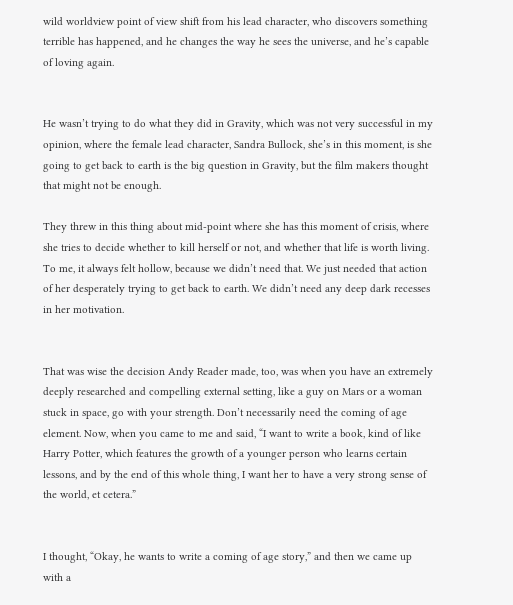wild worldview point of view shift from his lead character, who discovers something terrible has happened, and he changes the way he sees the universe, and he’s capable of loving again.


He wasn’t trying to do what they did in Gravity, which was not very successful in my opinion, where the female lead character, Sandra Bullock, she’s in this moment, is she going to get back to earth is the big question in Gravity, but the film makers thought that might not be enough.

They threw in this thing about mid-point where she has this moment of crisis, where she tries to decide whether to kill herself or not, and whether that life is worth living. To me, it always felt hollow, because we didn’t need that. We just needed that action of her desperately trying to get back to earth. We didn’t need any deep dark recesses in her motivation.


That was wise the decision Andy Reader made, too, was when you have an extremely deeply researched and compelling external setting, like a guy on Mars or a woman stuck in space, go with your strength. Don’t necessarily need the coming of age element. Now, when you came to me and said, “I want to write a book, kind of like Harry Potter, which features the growth of a younger person who learns certain lessons, and by the end of this whole thing, I want her to have a very strong sense of the world, et cetera.”


I thought, “Okay, he wants to write a coming of age story,” and then we came up with a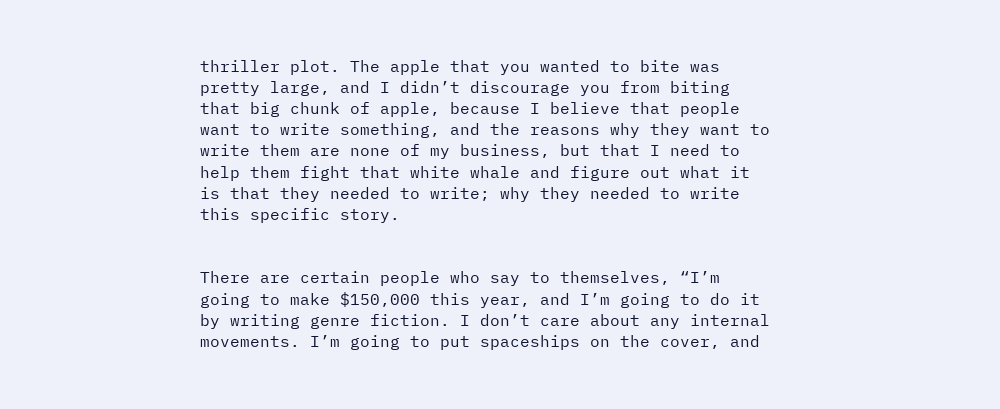thriller plot. The apple that you wanted to bite was pretty large, and I didn’t discourage you from biting that big chunk of apple, because I believe that people want to write something, and the reasons why they want to write them are none of my business, but that I need to help them fight that white whale and figure out what it is that they needed to write; why they needed to write this specific story.


There are certain people who say to themselves, “I’m going to make $150,000 this year, and I’m going to do it by writing genre fiction. I don’t care about any internal movements. I’m going to put spaceships on the cover, and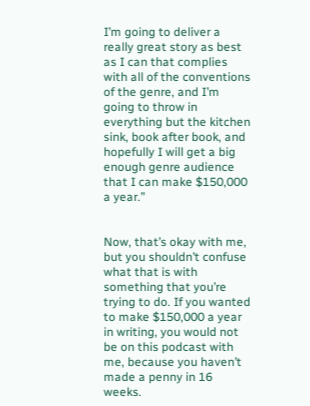I’m going to deliver a really great story as best as I can that complies with all of the conventions of the genre, and I’m going to throw in everything but the kitchen sink, book after book, and hopefully I will get a big enough genre audience that I can make $150,000 a year.”


Now, that’s okay with me, but you shouldn’t confuse what that is with something that you’re trying to do. If you wanted to make $150,000 a year in writing, you would not be on this podcast with me, because you haven’t made a penny in 16 weeks.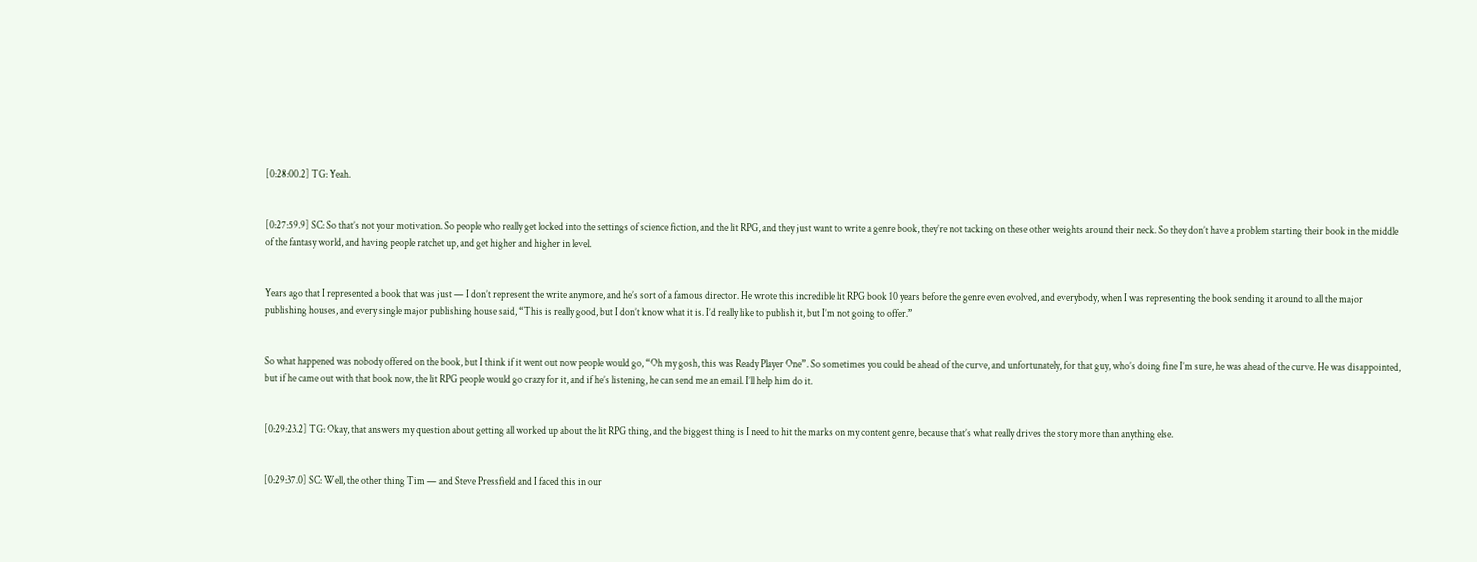[0:28:00.2] TG: Yeah.


[0:27:59.9] SC: So that’s not your motivation. So people who really get locked into the settings of science fiction, and the lit RPG, and they just want to write a genre book, they’re not tacking on these other weights around their neck. So they don’t have a problem starting their book in the middle of the fantasy world, and having people ratchet up, and get higher and higher in level.


Years ago that I represented a book that was just — I don’t represent the write anymore, and he’s sort of a famous director. He wrote this incredible lit RPG book 10 years before the genre even evolved, and everybody, when I was representing the book sending it around to all the major publishing houses, and every single major publishing house said, “This is really good, but I don’t know what it is. I’d really like to publish it, but I’m not going to offer.”


So what happened was nobody offered on the book, but I think if it went out now people would go, “Oh my gosh, this was Ready Player One”. So sometimes you could be ahead of the curve, and unfortunately, for that guy, who’s doing fine I’m sure, he was ahead of the curve. He was disappointed, but if he came out with that book now, the lit RPG people would go crazy for it, and if he’s listening, he can send me an email. I’ll help him do it.


[0:29:23.2] TG: Okay, that answers my question about getting all worked up about the lit RPG thing, and the biggest thing is I need to hit the marks on my content genre, because that’s what really drives the story more than anything else.


[0:29:37.0] SC: Well, the other thing Tim — and Steve Pressfield and I faced this in our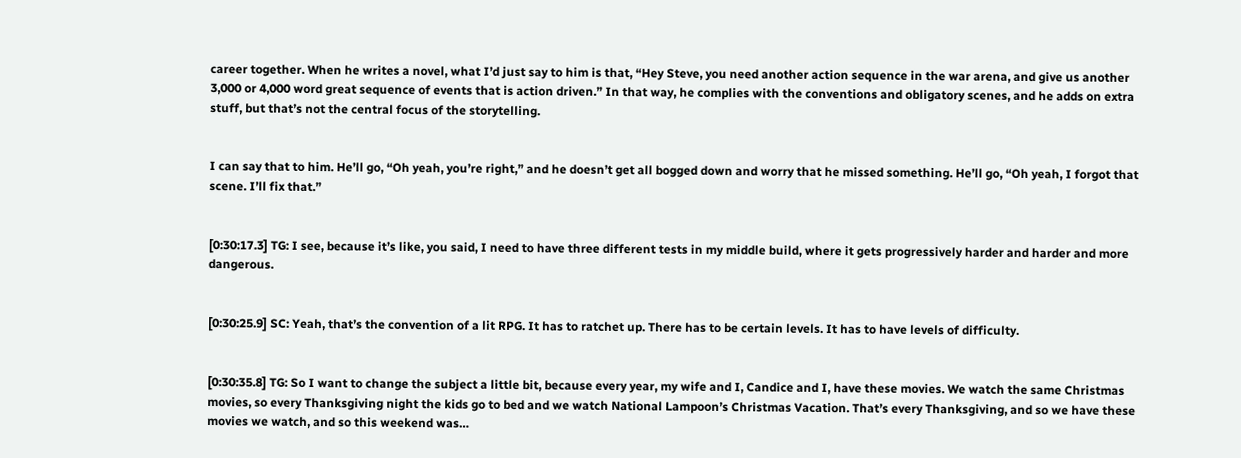career together. When he writes a novel, what I’d just say to him is that, “Hey Steve, you need another action sequence in the war arena, and give us another 3,000 or 4,000 word great sequence of events that is action driven.” In that way, he complies with the conventions and obligatory scenes, and he adds on extra stuff, but that’s not the central focus of the storytelling.


I can say that to him. He’ll go, “Oh yeah, you’re right,” and he doesn’t get all bogged down and worry that he missed something. He’ll go, “Oh yeah, I forgot that scene. I’ll fix that.”


[0:30:17.3] TG: I see, because it’s like, you said, I need to have three different tests in my middle build, where it gets progressively harder and harder and more dangerous.


[0:30:25.9] SC: Yeah, that’s the convention of a lit RPG. It has to ratchet up. There has to be certain levels. It has to have levels of difficulty.


[0:30:35.8] TG: So I want to change the subject a little bit, because every year, my wife and I, Candice and I, have these movies. We watch the same Christmas movies, so every Thanksgiving night the kids go to bed and we watch National Lampoon’s Christmas Vacation. That’s every Thanksgiving, and so we have these movies we watch, and so this weekend was…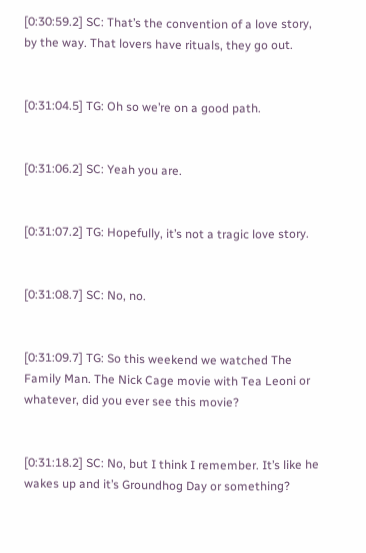[0:30:59.2] SC: That’s the convention of a love story, by the way. That lovers have rituals, they go out.


[0:31:04.5] TG: Oh so we’re on a good path.


[0:31:06.2] SC: Yeah you are.


[0:31:07.2] TG: Hopefully, it’s not a tragic love story.


[0:31:08.7] SC: No, no.


[0:31:09.7] TG: So this weekend we watched The Family Man. The Nick Cage movie with Tea Leoni or whatever, did you ever see this movie?


[0:31:18.2] SC: No, but I think I remember. It’s like he wakes up and it’s Groundhog Day or something?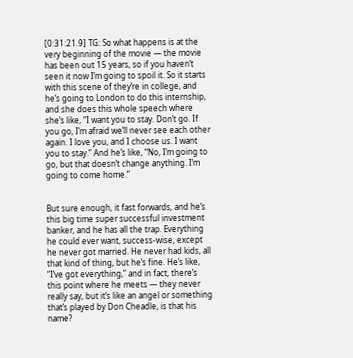[0:31:21.9] TG: So what happens is at the very beginning of the movie — the movie has been out 15 years, so if you haven’t seen it now I’m going to spoil it. So it starts with this scene of they’re in college, and he’s going to London to do this internship, and she does this whole speech where she’s like, “I want you to stay. Don’t go. If you go, I’m afraid we’ll never see each other again. I love you, and I choose us. I want you to stay.” And he’s like, “No, I’m going to go, but that doesn’t change anything. I’m going to come home.”


But sure enough, it fast forwards, and he’s this big time super successful investment banker, and he has all the trap. Everything he could ever want, success-wise, except he never got married. He never had kids, all that kind of thing, but he’s fine. He’s like, “I’ve got everything,” and in fact, there’s this point where he meets — they never really say, but it’s like an angel or something that’s played by Don Cheadle, is that his name?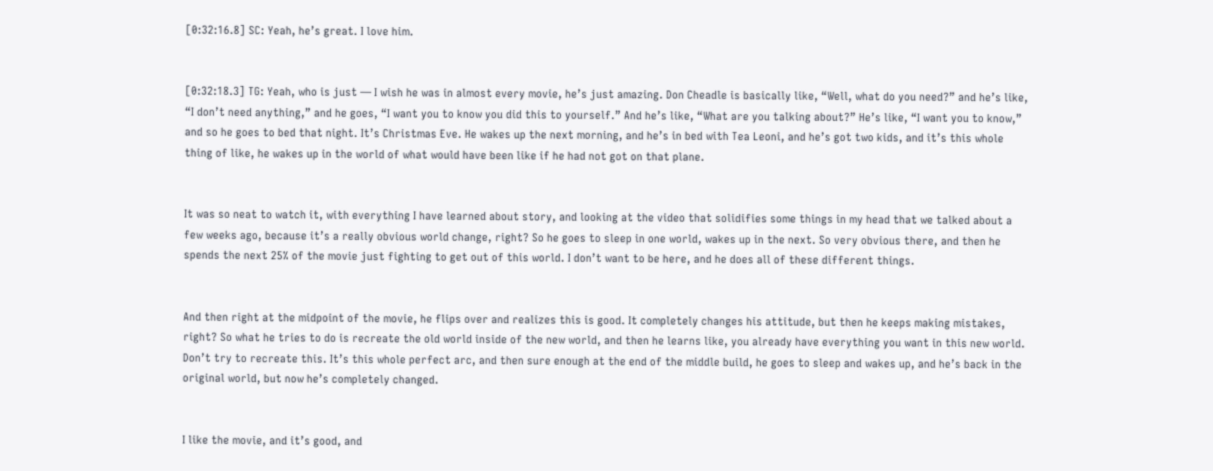[0:32:16.8] SC: Yeah, he’s great. I love him.


[0:32:18.3] TG: Yeah, who is just — I wish he was in almost every movie, he’s just amazing. Don Cheadle is basically like, “Well, what do you need?” and he’s like, “I don’t need anything,” and he goes, “I want you to know you did this to yourself.” And he’s like, “What are you talking about?” He’s like, “I want you to know,” and so he goes to bed that night. It’s Christmas Eve. He wakes up the next morning, and he’s in bed with Tea Leoni, and he’s got two kids, and it’s this whole thing of like, he wakes up in the world of what would have been like if he had not got on that plane.


It was so neat to watch it, with everything I have learned about story, and looking at the video that solidifies some things in my head that we talked about a few weeks ago, because it’s a really obvious world change, right? So he goes to sleep in one world, wakes up in the next. So very obvious there, and then he spends the next 25% of the movie just fighting to get out of this world. I don’t want to be here, and he does all of these different things.


And then right at the midpoint of the movie, he flips over and realizes this is good. It completely changes his attitude, but then he keeps making mistakes, right? So what he tries to do is recreate the old world inside of the new world, and then he learns like, you already have everything you want in this new world. Don’t try to recreate this. It’s this whole perfect arc, and then sure enough at the end of the middle build, he goes to sleep and wakes up, and he’s back in the original world, but now he’s completely changed.


I like the movie, and it’s good, and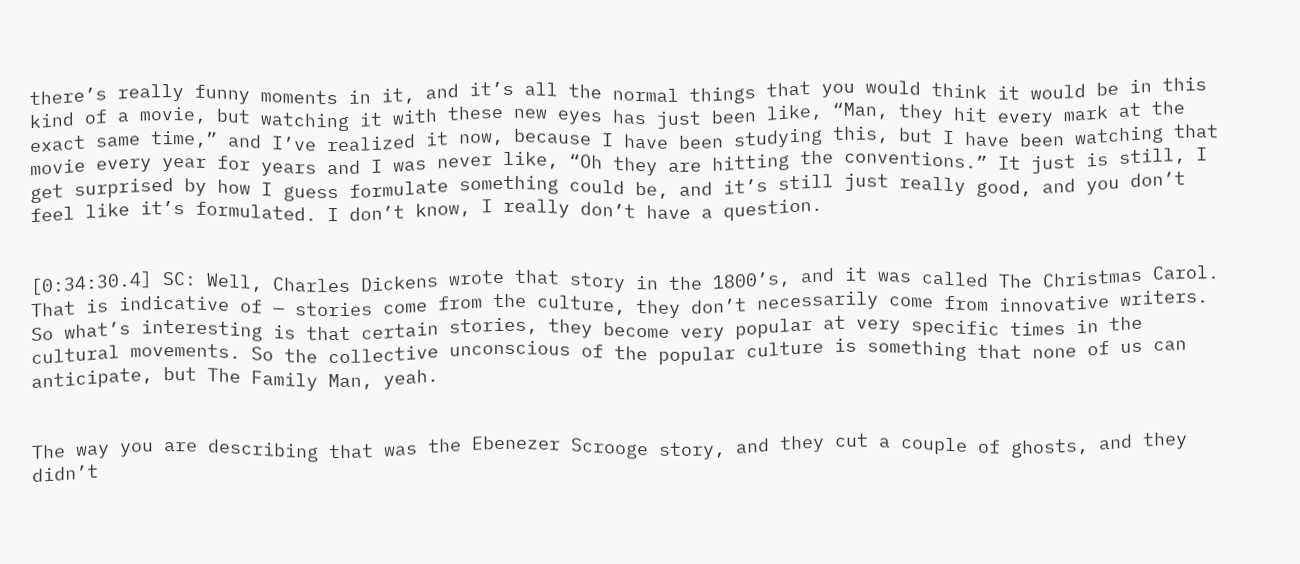there’s really funny moments in it, and it’s all the normal things that you would think it would be in this kind of a movie, but watching it with these new eyes has just been like, “Man, they hit every mark at the exact same time,” and I’ve realized it now, because I have been studying this, but I have been watching that movie every year for years and I was never like, “Oh they are hitting the conventions.” It just is still, I get surprised by how I guess formulate something could be, and it’s still just really good, and you don’t feel like it’s formulated. I don’t know, I really don’t have a question.


[0:34:30.4] SC: Well, Charles Dickens wrote that story in the 1800’s, and it was called The Christmas Carol. That is indicative of — stories come from the culture, they don’t necessarily come from innovative writers. So what’s interesting is that certain stories, they become very popular at very specific times in the cultural movements. So the collective unconscious of the popular culture is something that none of us can anticipate, but The Family Man, yeah.


The way you are describing that was the Ebenezer Scrooge story, and they cut a couple of ghosts, and they didn’t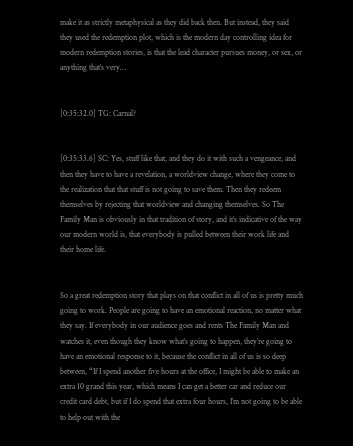make it as strictly metaphysical as they did back then. But instead, they said they used the redemption plot, which is the modern day controlling idea for modern redemption stories, is that the lead character pursues money, or sex, or anything that’s very…


[0:35:32.0] TG: Carnal?


[0:35:33.6] SC: Yes, stuff like that, and they do it with such a vengeance, and then they have to have a revelation, a worldview change, where they come to the realization that that stuff is not going to save them. Then they redeem themselves by rejecting that worldview and changing themselves. So The Family Man is obviously in that tradition of story, and it’s indicative of the way our modern world is, that everybody is pulled between their work life and their home life.


So a great redemption story that plays on that conflict in all of us is pretty much going to work. People are going to have an emotional reaction, no matter what they say. If everybody in our audience goes and rents The Family Man and watches it, even though they know what’s going to happen, they’re going to have an emotional response to it, because the conflict in all of us is so deep between, “If I spend another five hours at the office, I might be able to make an extra 10 grand this year, which means I can get a better car and reduce our credit card debt, but if I do spend that extra four hours, I’m not going to be able to help out with the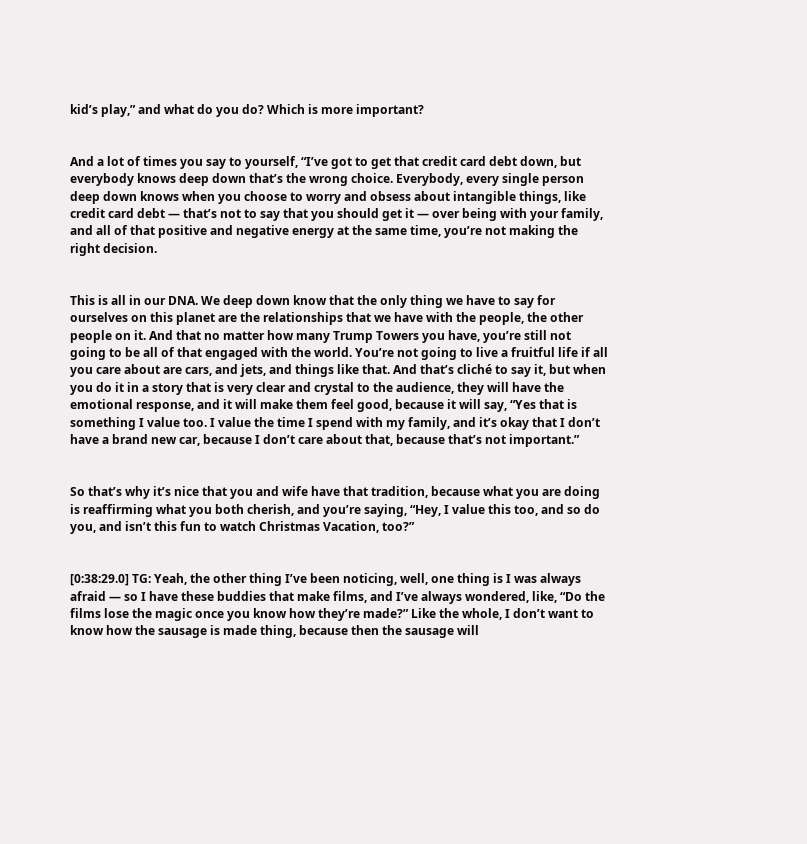kid’s play,” and what do you do? Which is more important?


And a lot of times you say to yourself, “I’ve got to get that credit card debt down, but everybody knows deep down that’s the wrong choice. Everybody, every single person deep down knows when you choose to worry and obsess about intangible things, like credit card debt — that’s not to say that you should get it — over being with your family, and all of that positive and negative energy at the same time, you’re not making the right decision.


This is all in our DNA. We deep down know that the only thing we have to say for ourselves on this planet are the relationships that we have with the people, the other people on it. And that no matter how many Trump Towers you have, you’re still not going to be all of that engaged with the world. You’re not going to live a fruitful life if all you care about are cars, and jets, and things like that. And that’s cliché to say it, but when you do it in a story that is very clear and crystal to the audience, they will have the emotional response, and it will make them feel good, because it will say, “Yes that is something I value too. I value the time I spend with my family, and it’s okay that I don’t have a brand new car, because I don’t care about that, because that’s not important.”


So that’s why it’s nice that you and wife have that tradition, because what you are doing is reaffirming what you both cherish, and you’re saying, “Hey, I value this too, and so do you, and isn’t this fun to watch Christmas Vacation, too?”


[0:38:29.0] TG: Yeah, the other thing I’ve been noticing, well, one thing is I was always afraid — so I have these buddies that make films, and I’ve always wondered, like, “Do the films lose the magic once you know how they’re made?” Like the whole, I don’t want to know how the sausage is made thing, because then the sausage will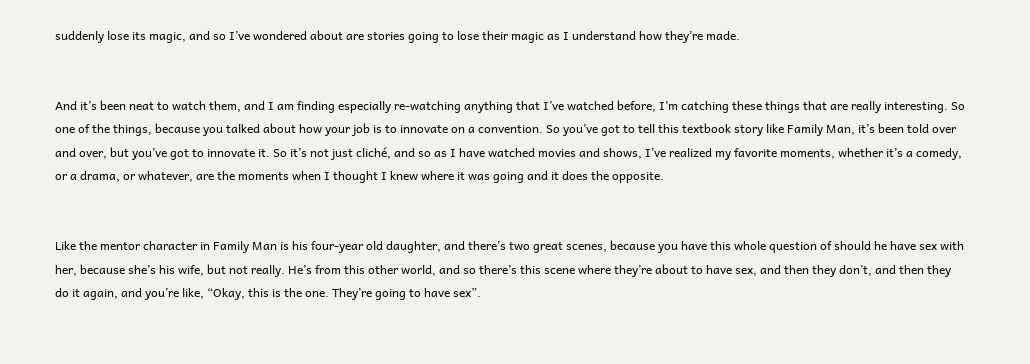suddenly lose its magic, and so I’ve wondered about are stories going to lose their magic as I understand how they’re made.


And it’s been neat to watch them, and I am finding especially re-watching anything that I’ve watched before, I’m catching these things that are really interesting. So one of the things, because you talked about how your job is to innovate on a convention. So you’ve got to tell this textbook story like Family Man, it’s been told over and over, but you’ve got to innovate it. So it’s not just cliché, and so as I have watched movies and shows, I’ve realized my favorite moments, whether it’s a comedy, or a drama, or whatever, are the moments when I thought I knew where it was going and it does the opposite.


Like the mentor character in Family Man is his four-year old daughter, and there’s two great scenes, because you have this whole question of should he have sex with her, because she’s his wife, but not really. He’s from this other world, and so there’s this scene where they’re about to have sex, and then they don’t, and then they do it again, and you’re like, “Okay, this is the one. They’re going to have sex”.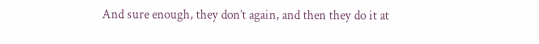And sure enough, they don’t again, and then they do it at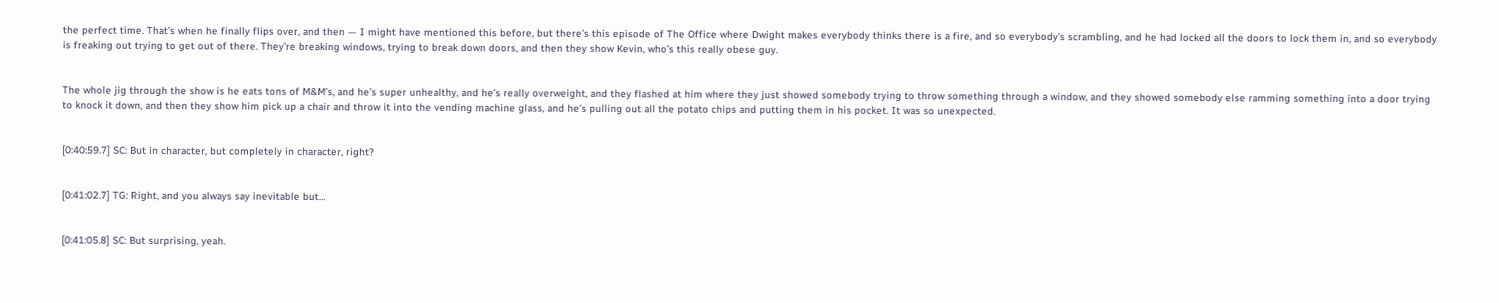the perfect time. That’s when he finally flips over, and then — I might have mentioned this before, but there’s this episode of The Office where Dwight makes everybody thinks there is a fire, and so everybody’s scrambling, and he had locked all the doors to lock them in, and so everybody is freaking out trying to get out of there. They’re breaking windows, trying to break down doors, and then they show Kevin, who’s this really obese guy.


The whole jig through the show is he eats tons of M&M’s, and he’s super unhealthy, and he’s really overweight, and they flashed at him where they just showed somebody trying to throw something through a window, and they showed somebody else ramming something into a door trying to knock it down, and then they show him pick up a chair and throw it into the vending machine glass, and he’s pulling out all the potato chips and putting them in his pocket. It was so unexpected.


[0:40:59.7] SC: But in character, but completely in character, right?


[0:41:02.7] TG: Right, and you always say inevitable but…


[0:41:05.8] SC: But surprising, yeah.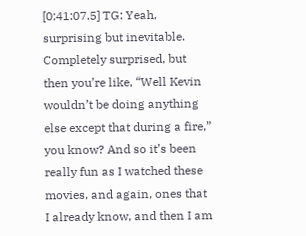[0:41:07.5] TG: Yeah, surprising but inevitable. Completely surprised, but then you’re like, “Well Kevin wouldn’t be doing anything else except that during a fire,” you know? And so it’s been really fun as I watched these movies, and again, ones that I already know, and then I am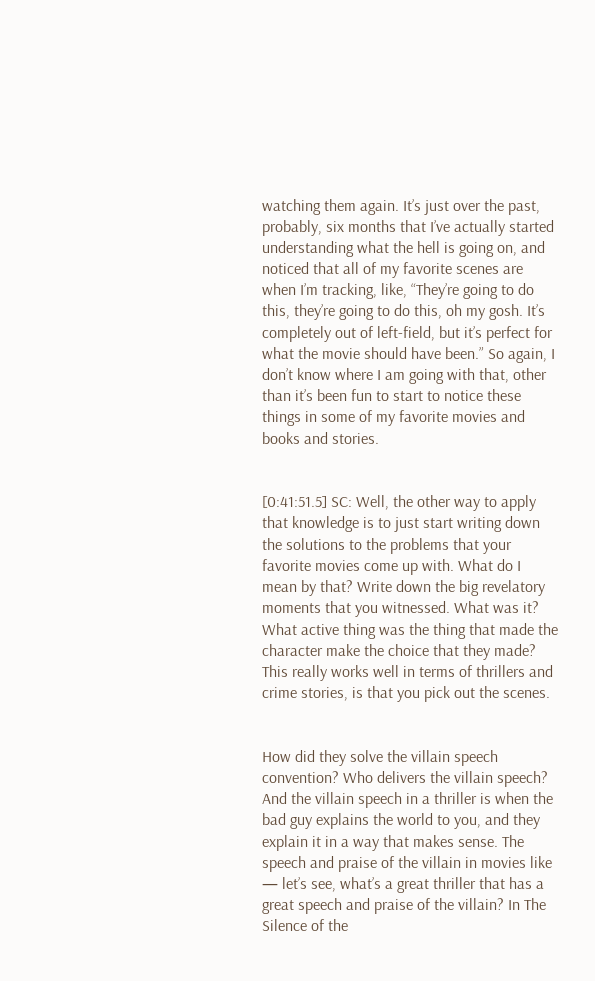watching them again. It’s just over the past, probably, six months that I’ve actually started understanding what the hell is going on, and noticed that all of my favorite scenes are when I’m tracking, like, “They’re going to do this, they’re going to do this, oh my gosh. It’s completely out of left-field, but it’s perfect for what the movie should have been.” So again, I don’t know where I am going with that, other than it’s been fun to start to notice these things in some of my favorite movies and books and stories.


[0:41:51.5] SC: Well, the other way to apply that knowledge is to just start writing down the solutions to the problems that your favorite movies come up with. What do I mean by that? Write down the big revelatory moments that you witnessed. What was it? What active thing was the thing that made the character make the choice that they made? This really works well in terms of thrillers and crime stories, is that you pick out the scenes.


How did they solve the villain speech convention? Who delivers the villain speech? And the villain speech in a thriller is when the bad guy explains the world to you, and they explain it in a way that makes sense. The speech and praise of the villain in movies like — let’s see, what’s a great thriller that has a great speech and praise of the villain? In The Silence of the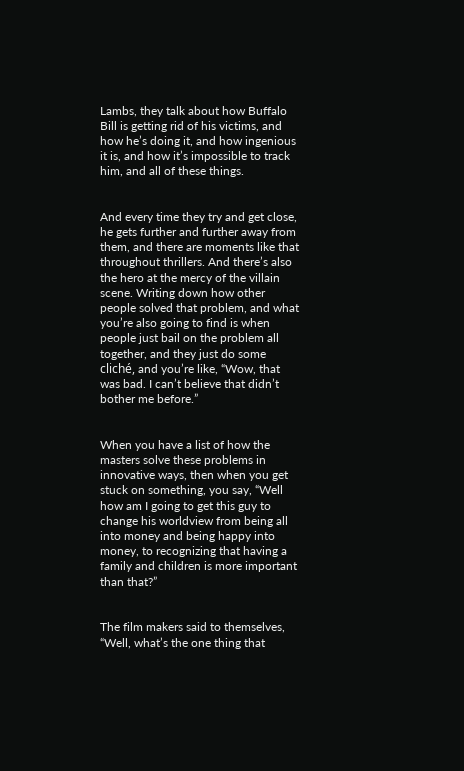Lambs, they talk about how Buffalo Bill is getting rid of his victims, and how he’s doing it, and how ingenious it is, and how it’s impossible to track him, and all of these things.


And every time they try and get close, he gets further and further away from them, and there are moments like that throughout thrillers. And there’s also the hero at the mercy of the villain scene. Writing down how other people solved that problem, and what you’re also going to find is when people just bail on the problem all together, and they just do some cliché, and you’re like, “Wow, that was bad. I can’t believe that didn’t bother me before.”


When you have a list of how the masters solve these problems in innovative ways, then when you get stuck on something, you say, “Well how am I going to get this guy to change his worldview from being all into money and being happy into money, to recognizing that having a family and children is more important than that?”


The film makers said to themselves, “Well, what’s the one thing that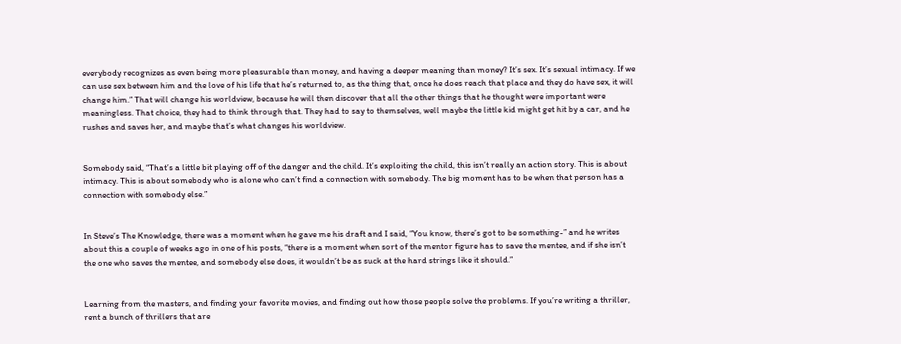everybody recognizes as even being more pleasurable than money, and having a deeper meaning than money? It’s sex. It’s sexual intimacy. If we can use sex between him and the love of his life that he’s returned to, as the thing that, once he does reach that place and they do have sex, it will change him.” That will change his worldview, because he will then discover that all the other things that he thought were important were meaningless. That choice, they had to think through that. They had to say to themselves, well maybe the little kid might get hit by a car, and he rushes and saves her, and maybe that’s what changes his worldview.


Somebody said, “That’s a little bit playing off of the danger and the child. It’s exploiting the child, this isn’t really an action story. This is about intimacy. This is about somebody who is alone who can’t find a connection with somebody. The big moment has to be when that person has a connection with somebody else.”


In Steve’s The Knowledge, there was a moment when he gave me his draft and I said, “You know, there’s got to be something-” and he writes about this a couple of weeks ago in one of his posts, “there is a moment when sort of the mentor figure has to save the mentee, and if she isn’t the one who saves the mentee, and somebody else does, it wouldn’t be as suck at the hard strings like it should.”


Learning from the masters, and finding your favorite movies, and finding out how those people solve the problems. If you’re writing a thriller, rent a bunch of thrillers that are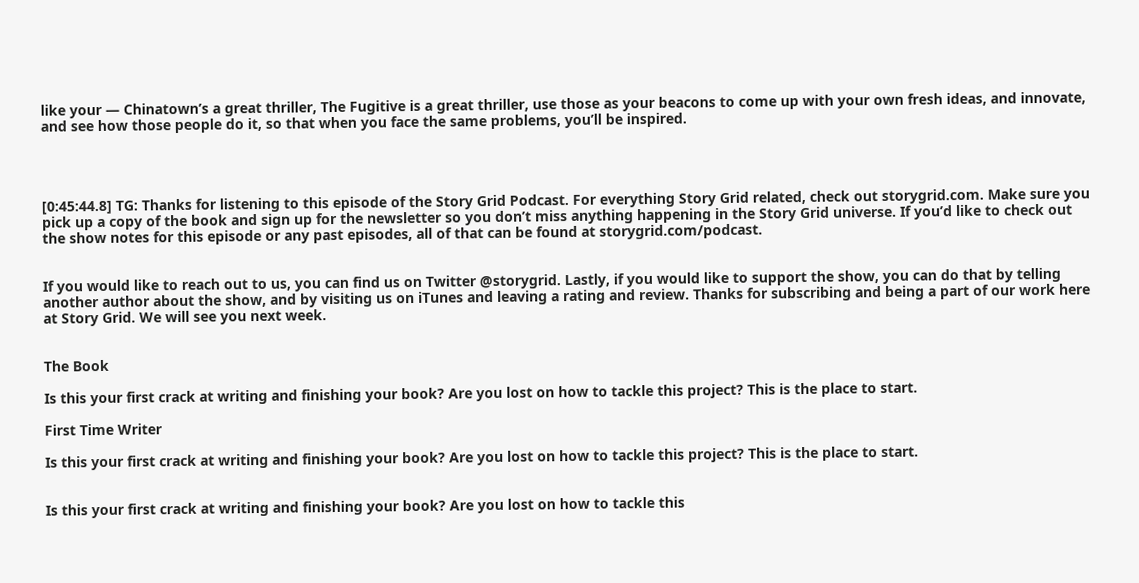like your — Chinatown’s a great thriller, The Fugitive is a great thriller, use those as your beacons to come up with your own fresh ideas, and innovate, and see how those people do it, so that when you face the same problems, you’ll be inspired.




[0:45:44.8] TG: Thanks for listening to this episode of the Story Grid Podcast. For everything Story Grid related, check out storygrid.com. Make sure you pick up a copy of the book and sign up for the newsletter so you don’t miss anything happening in the Story Grid universe. If you’d like to check out the show notes for this episode or any past episodes, all of that can be found at storygrid.com/podcast.


If you would like to reach out to us, you can find us on Twitter @storygrid. Lastly, if you would like to support the show, you can do that by telling another author about the show, and by visiting us on iTunes and leaving a rating and review. Thanks for subscribing and being a part of our work here at Story Grid. We will see you next week.


The Book

Is this your first crack at writing and finishing your book? Are you lost on how to tackle this project? This is the place to start.

First Time Writer

Is this your first crack at writing and finishing your book? Are you lost on how to tackle this project? This is the place to start.


Is this your first crack at writing and finishing your book? Are you lost on how to tackle this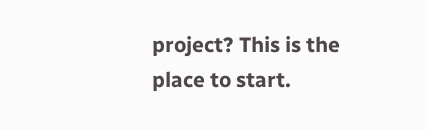project? This is the place to start.